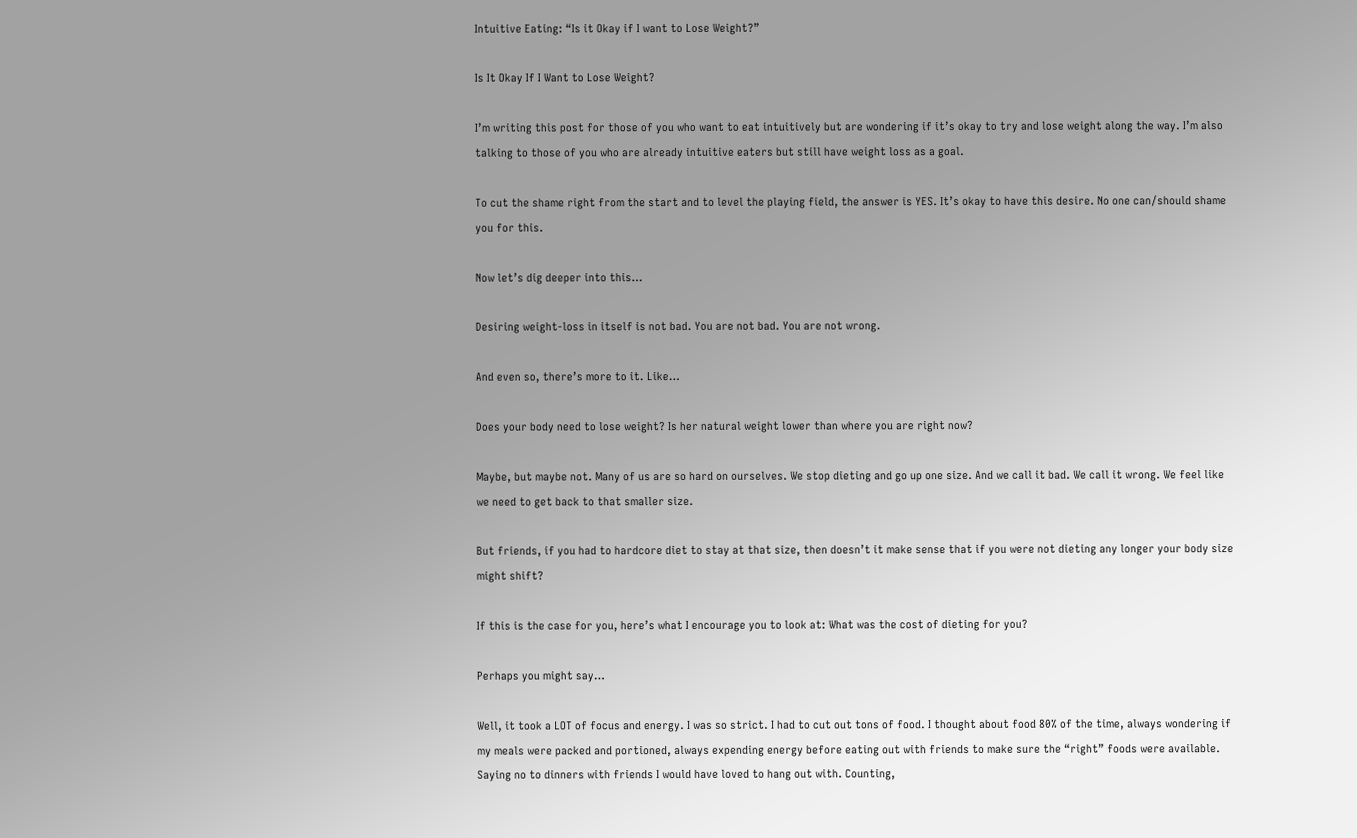Intuitive Eating: “Is it Okay if I want to Lose Weight?”

Is It Okay If I Want to Lose Weight?

I’m writing this post for those of you who want to eat intuitively but are wondering if it’s okay to try and lose weight along the way. I’m also talking to those of you who are already intuitive eaters but still have weight loss as a goal.

To cut the shame right from the start and to level the playing field, the answer is YES. It’s okay to have this desire. No one can/should shame you for this.

Now let’s dig deeper into this…

Desiring weight-loss in itself is not bad. You are not bad. You are not wrong.

And even so, there’s more to it. Like…

Does your body need to lose weight? Is her natural weight lower than where you are right now?

Maybe, but maybe not. Many of us are so hard on ourselves. We stop dieting and go up one size. And we call it bad. We call it wrong. We feel like we need to get back to that smaller size.

But friends, if you had to hardcore diet to stay at that size, then doesn’t it make sense that if you were not dieting any longer your body size might shift?

If this is the case for you, here’s what I encourage you to look at: What was the cost of dieting for you?

Perhaps you might say…

Well, it took a LOT of focus and energy. I was so strict. I had to cut out tons of food. I thought about food 80% of the time, always wondering if my meals were packed and portioned, always expending energy before eating out with friends to make sure the “right” foods were available. Saying no to dinners with friends I would have loved to hang out with. Counting,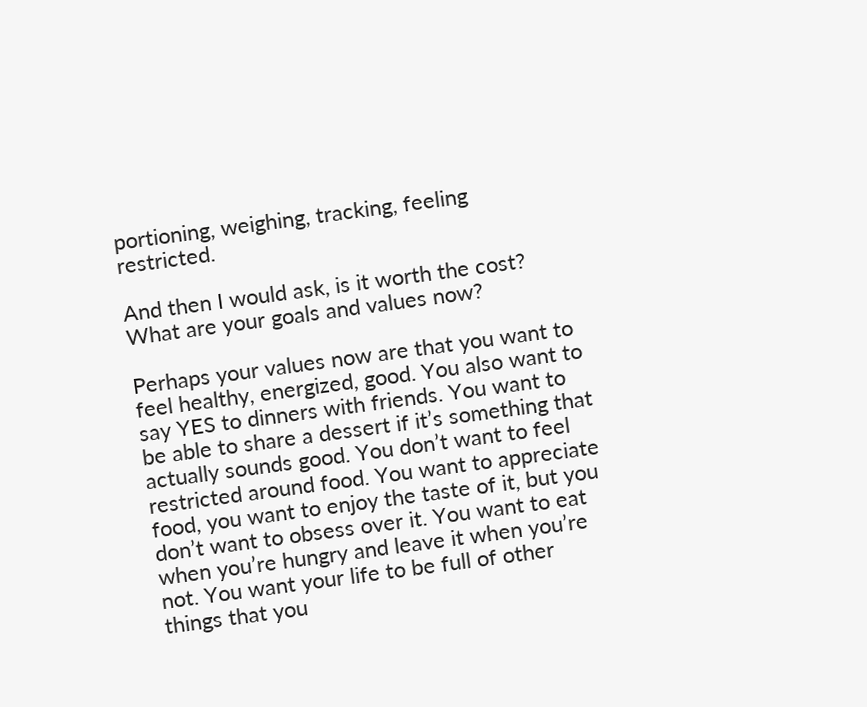portioning, weighing, tracking, feeling restricted.

And then I would ask, is it worth the cost? What are your goals and values now?

Perhaps your values now are that you want to feel healthy, energized, good. You also want to say YES to dinners with friends. You want to be able to share a dessert if it’s something that actually sounds good. You don’t want to feel restricted around food. You want to appreciate food, you want to enjoy the taste of it, but you don’t want to obsess over it. You want to eat when you’re hungry and leave it when you’re not. You want your life to be full of other things that you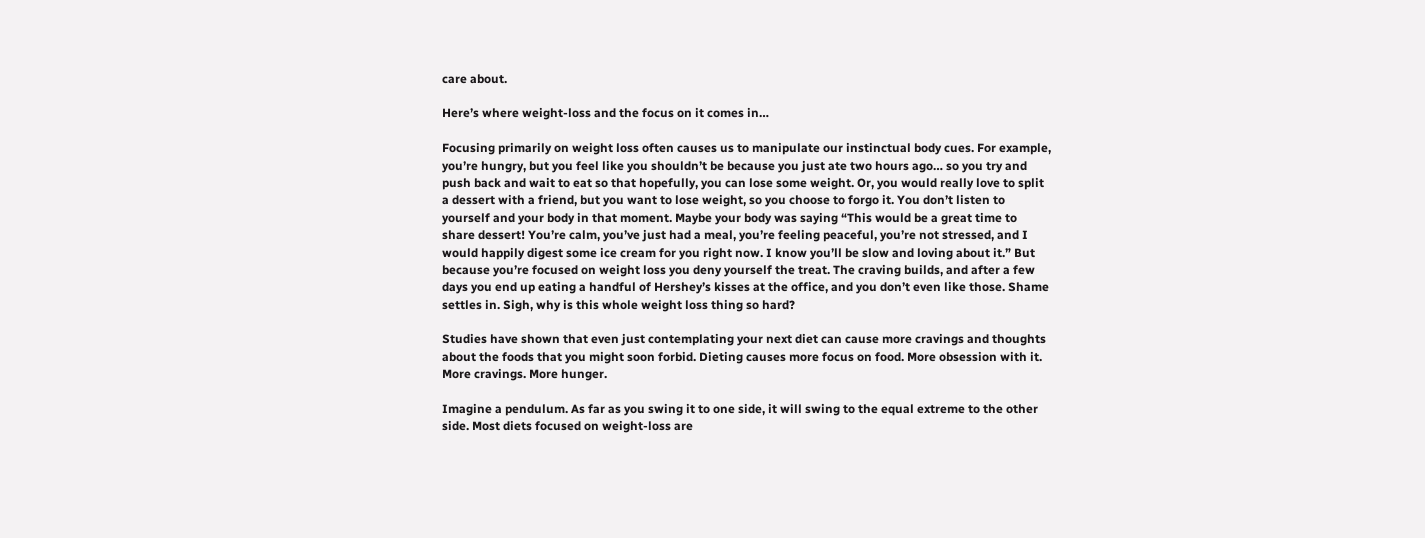care about.

Here’s where weight-loss and the focus on it comes in…

Focusing primarily on weight loss often causes us to manipulate our instinctual body cues. For example, you’re hungry, but you feel like you shouldn’t be because you just ate two hours ago… so you try and push back and wait to eat so that hopefully, you can lose some weight. Or, you would really love to split a dessert with a friend, but you want to lose weight, so you choose to forgo it. You don’t listen to yourself and your body in that moment. Maybe your body was saying “This would be a great time to share dessert! You’re calm, you’ve just had a meal, you’re feeling peaceful, you’re not stressed, and I would happily digest some ice cream for you right now. I know you’ll be slow and loving about it.” But because you’re focused on weight loss you deny yourself the treat. The craving builds, and after a few days you end up eating a handful of Hershey’s kisses at the office, and you don’t even like those. Shame settles in. Sigh, why is this whole weight loss thing so hard?

Studies have shown that even just contemplating your next diet can cause more cravings and thoughts about the foods that you might soon forbid. Dieting causes more focus on food. More obsession with it. More cravings. More hunger.

Imagine a pendulum. As far as you swing it to one side, it will swing to the equal extreme to the other side. Most diets focused on weight-loss are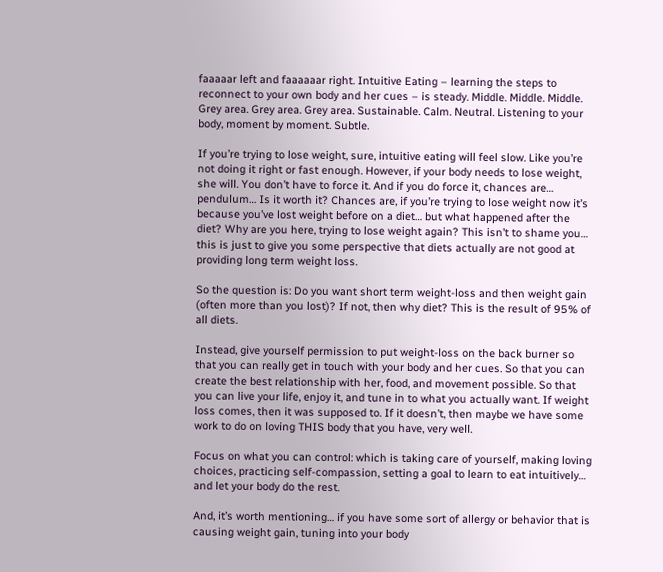faaaaar left and faaaaaar right. Intuitive Eating – learning the steps to reconnect to your own body and her cues – is steady. Middle. Middle. Middle. Grey area. Grey area. Grey area. Sustainable. Calm. Neutral. Listening to your body, moment by moment. Subtle.

If you’re trying to lose weight, sure, intuitive eating will feel slow. Like you’re not doing it right or fast enough. However, if your body needs to lose weight, she will. You don’t have to force it. And if you do force it, chances are… pendulum… Is it worth it? Chances are, if you’re trying to lose weight now it’s because you’ve lost weight before on a diet… but what happened after the diet? Why are you here, trying to lose weight again? This isn’t to shame you… this is just to give you some perspective that diets actually are not good at providing long term weight loss.

So the question is: Do you want short term weight-loss and then weight gain (often more than you lost)? If not, then why diet? This is the result of 95% of all diets.

Instead, give yourself permission to put weight-loss on the back burner so that you can really get in touch with your body and her cues. So that you can create the best relationship with her, food, and movement possible. So that you can live your life, enjoy it, and tune in to what you actually want. If weight loss comes, then it was supposed to. If it doesn’t, then maybe we have some work to do on loving THIS body that you have, very well.

Focus on what you can control: which is taking care of yourself, making loving choices, practicing self-compassion, setting a goal to learn to eat intuitively… and let your body do the rest.

And, it’s worth mentioning… if you have some sort of allergy or behavior that is causing weight gain, tuning into your body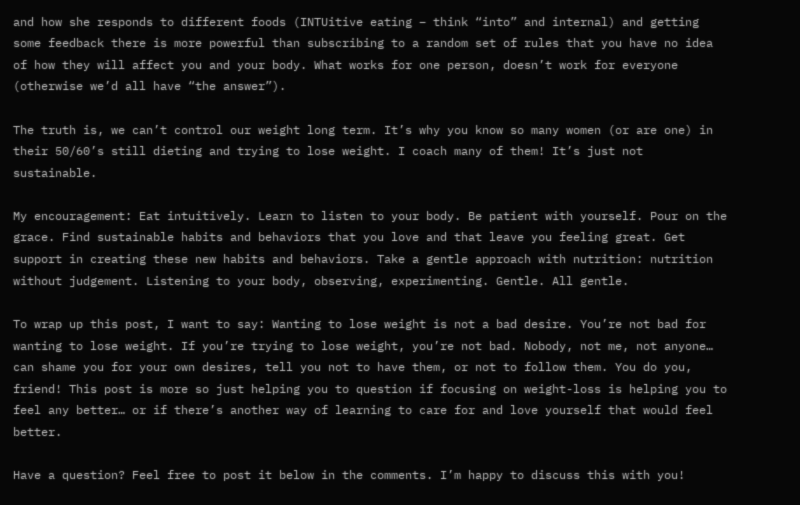and how she responds to different foods (INTUitive eating – think “into” and internal) and getting some feedback there is more powerful than subscribing to a random set of rules that you have no idea of how they will affect you and your body. What works for one person, doesn’t work for everyone (otherwise we’d all have “the answer”).

The truth is, we can’t control our weight long term. It’s why you know so many women (or are one) in their 50/60’s still dieting and trying to lose weight. I coach many of them! It’s just not sustainable.

My encouragement: Eat intuitively. Learn to listen to your body. Be patient with yourself. Pour on the grace. Find sustainable habits and behaviors that you love and that leave you feeling great. Get support in creating these new habits and behaviors. Take a gentle approach with nutrition: nutrition without judgement. Listening to your body, observing, experimenting. Gentle. All gentle.

To wrap up this post, I want to say: Wanting to lose weight is not a bad desire. You’re not bad for wanting to lose weight. If you’re trying to lose weight, you’re not bad. Nobody, not me, not anyone… can shame you for your own desires, tell you not to have them, or not to follow them. You do you, friend! This post is more so just helping you to question if focusing on weight-loss is helping you to feel any better… or if there’s another way of learning to care for and love yourself that would feel better.

Have a question? Feel free to post it below in the comments. I’m happy to discuss this with you!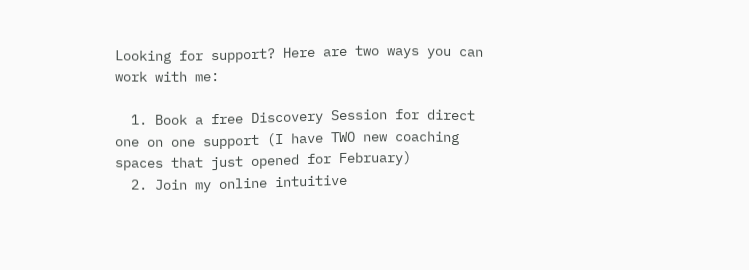Looking for support? Here are two ways you can work with me:

  1. Book a free Discovery Session for direct one on one support (I have TWO new coaching spaces that just opened for February)
  2. Join my online intuitive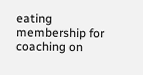eating membership for coaching on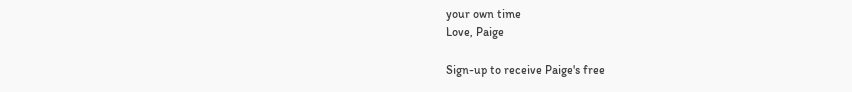your own time
Love, Paige

Sign-up to receive Paige's free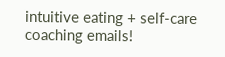intuitive eating + self-care coaching emails!